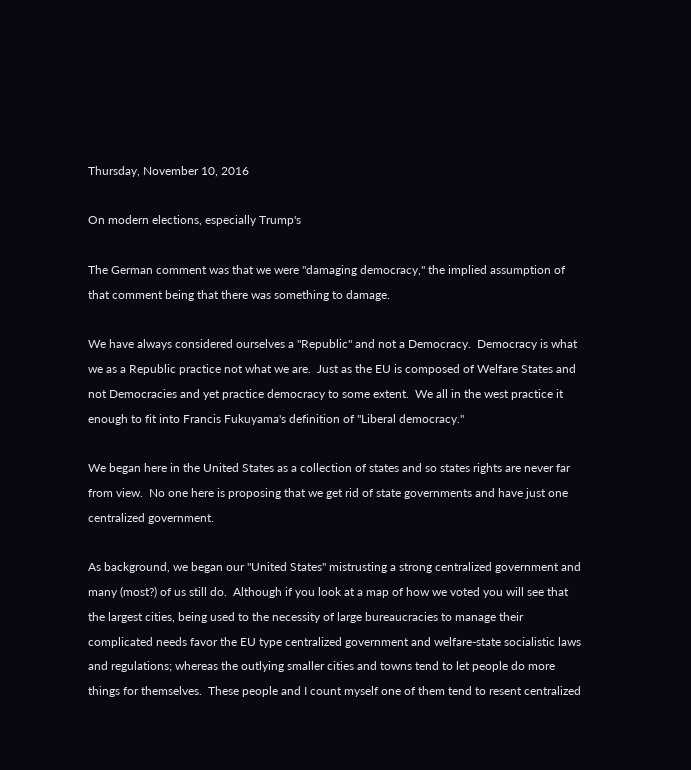Thursday, November 10, 2016

On modern elections, especially Trump's

The German comment was that we were "damaging democracy," the implied assumption of that comment being that there was something to damage.

We have always considered ourselves a "Republic" and not a Democracy.  Democracy is what we as a Republic practice not what we are.  Just as the EU is composed of Welfare States and not Democracies and yet practice democracy to some extent.  We all in the west practice it enough to fit into Francis Fukuyama's definition of "Liberal democracy."

We began here in the United States as a collection of states and so states rights are never far from view.  No one here is proposing that we get rid of state governments and have just one centralized government.

As background, we began our "United States" mistrusting a strong centralized government and many (most?) of us still do.  Although if you look at a map of how we voted you will see that the largest cities, being used to the necessity of large bureaucracies to manage their complicated needs favor the EU type centralized government and welfare-state socialistic laws and regulations; whereas the outlying smaller cities and towns tend to let people do more things for themselves.  These people and I count myself one of them tend to resent centralized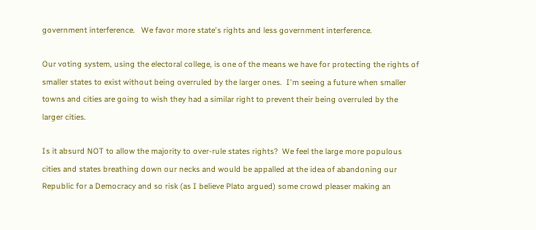government interference.   We favor more state's rights and less government interference.

Our voting system, using the electoral college, is one of the means we have for protecting the rights of smaller states to exist without being overruled by the larger ones.  I'm seeing a future when smaller towns and cities are going to wish they had a similar right to prevent their being overruled by the larger cities.

Is it absurd NOT to allow the majority to over-rule states rights?  We feel the large more populous cities and states breathing down our necks and would be appalled at the idea of abandoning our Republic for a Democracy and so risk (as I believe Plato argued) some crowd pleaser making an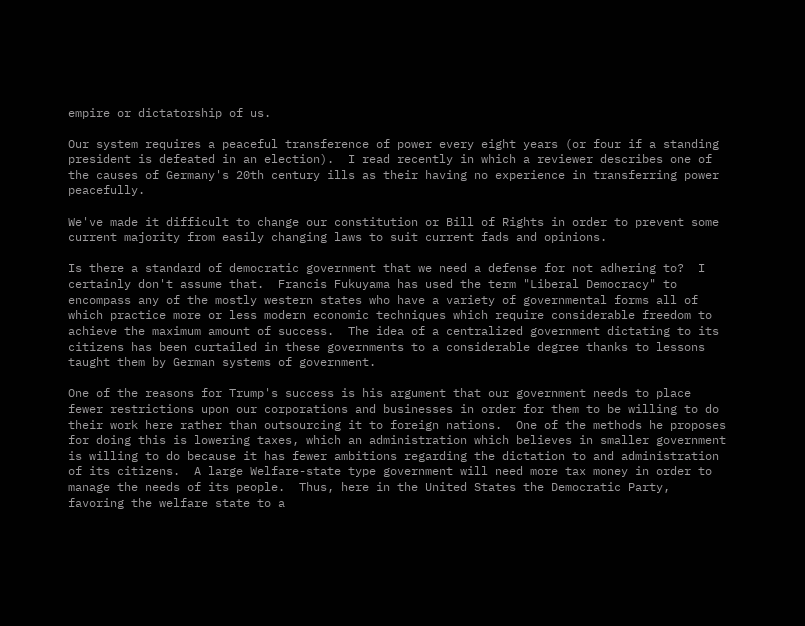empire or dictatorship of us.

Our system requires a peaceful transference of power every eight years (or four if a standing president is defeated in an election).  I read recently in which a reviewer describes one of the causes of Germany's 20th century ills as their having no experience in transferring power peacefully.

We've made it difficult to change our constitution or Bill of Rights in order to prevent some current majority from easily changing laws to suit current fads and opinions.

Is there a standard of democratic government that we need a defense for not adhering to?  I certainly don't assume that.  Francis Fukuyama has used the term "Liberal Democracy" to encompass any of the mostly western states who have a variety of governmental forms all of which practice more or less modern economic techniques which require considerable freedom to achieve the maximum amount of success.  The idea of a centralized government dictating to its citizens has been curtailed in these governments to a considerable degree thanks to lessons taught them by German systems of government.

One of the reasons for Trump's success is his argument that our government needs to place fewer restrictions upon our corporations and businesses in order for them to be willing to do their work here rather than outsourcing it to foreign nations.  One of the methods he proposes for doing this is lowering taxes, which an administration which believes in smaller government is willing to do because it has fewer ambitions regarding the dictation to and administration of its citizens.  A large Welfare-state type government will need more tax money in order to manage the needs of its people.  Thus, here in the United States the Democratic Party, favoring the welfare state to a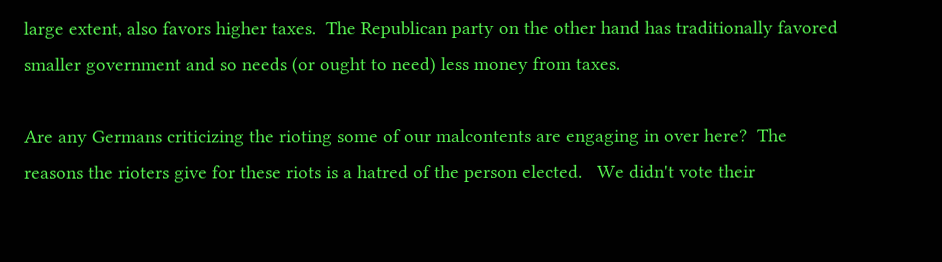large extent, also favors higher taxes.  The Republican party on the other hand has traditionally favored smaller government and so needs (or ought to need) less money from taxes.

Are any Germans criticizing the rioting some of our malcontents are engaging in over here?  The reasons the rioters give for these riots is a hatred of the person elected.   We didn't vote their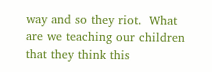way and so they riot.  What are we teaching our children that they think this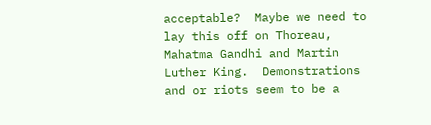acceptable?  Maybe we need to lay this off on Thoreau, Mahatma Gandhi and Martin Luther King.  Demonstrations and or riots seem to be a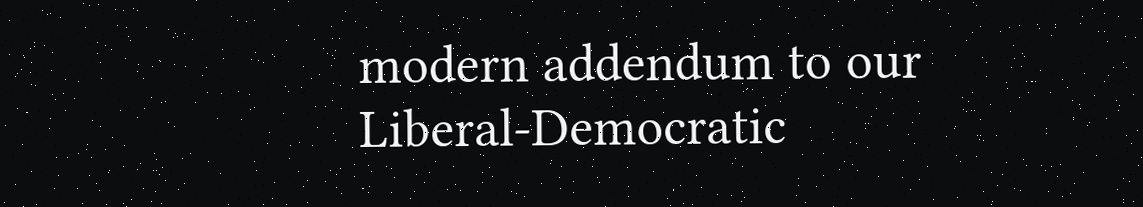modern addendum to our Liberal-Democratic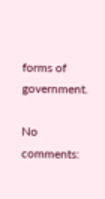forms of government.

No comments: